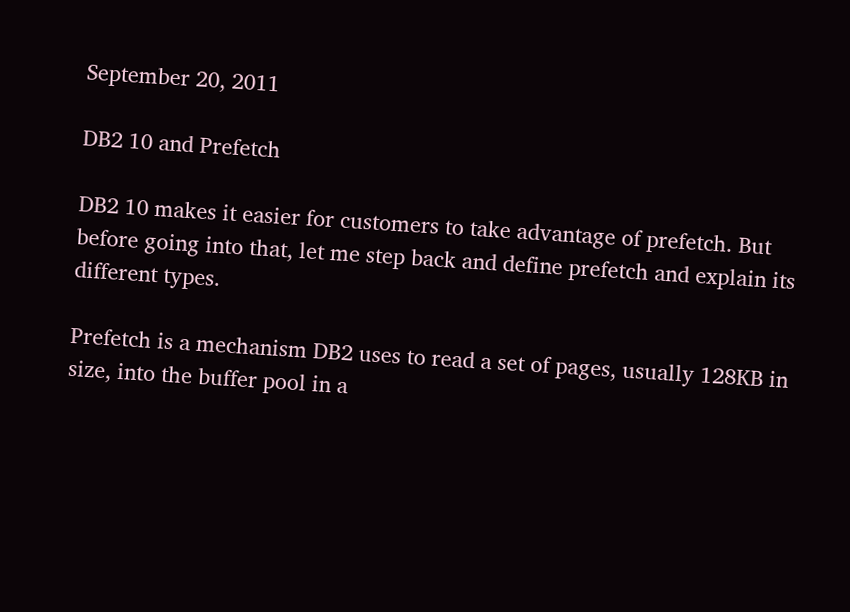September 20, 2011

DB2 10 and Prefetch

DB2 10 makes it easier for customers to take advantage of prefetch. But before going into that, let me step back and define prefetch and explain its different types.

Prefetch is a mechanism DB2 uses to read a set of pages, usually 128KB in size, into the buffer pool in a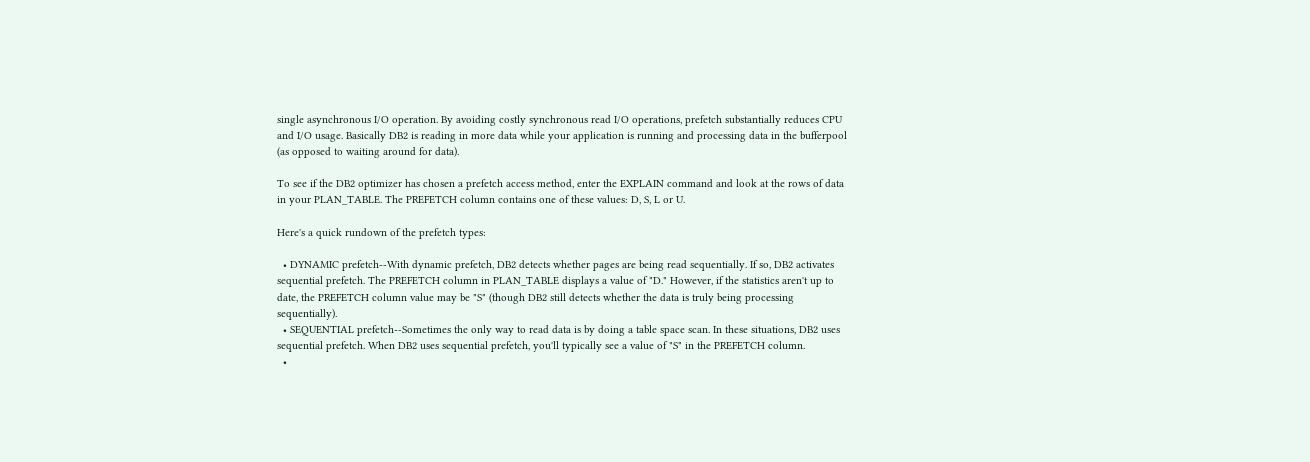single asynchronous I/O operation. By avoiding costly synchronous read I/O operations, prefetch substantially reduces CPU and I/O usage. Basically DB2 is reading in more data while your application is running and processing data in the bufferpool (as opposed to waiting around for data).

To see if the DB2 optimizer has chosen a prefetch access method, enter the EXPLAIN command and look at the rows of data in your PLAN_TABLE. The PREFETCH column contains one of these values: D, S, L or U.

Here's a quick rundown of the prefetch types:

  • DYNAMIC prefetch--With dynamic prefetch, DB2 detects whether pages are being read sequentially. If so, DB2 activates sequential prefetch. The PREFETCH column in PLAN_TABLE displays a value of "D." However, if the statistics aren't up to date, the PREFETCH column value may be "S" (though DB2 still detects whether the data is truly being processing sequentially).
  • SEQUENTIAL prefetch--Sometimes the only way to read data is by doing a table space scan. In these situations, DB2 uses sequential prefetch. When DB2 uses sequential prefetch, you'll typically see a value of "S" in the PREFETCH column.
  •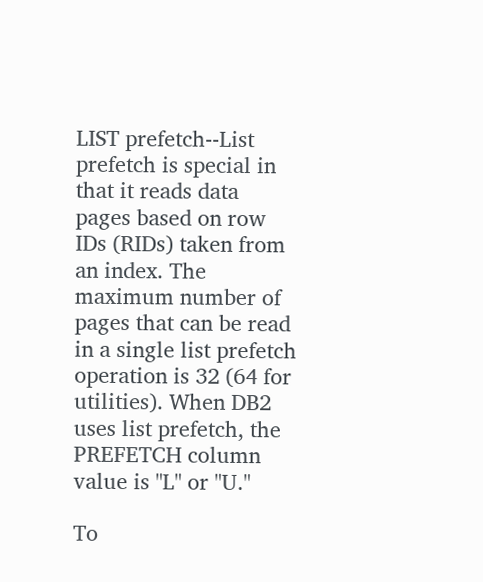LIST prefetch--List prefetch is special in that it reads data pages based on row IDs (RIDs) taken from an index. The maximum number of pages that can be read in a single list prefetch operation is 32 (64 for utilities). When DB2 uses list prefetch, the PREFETCH column value is "L" or "U."

To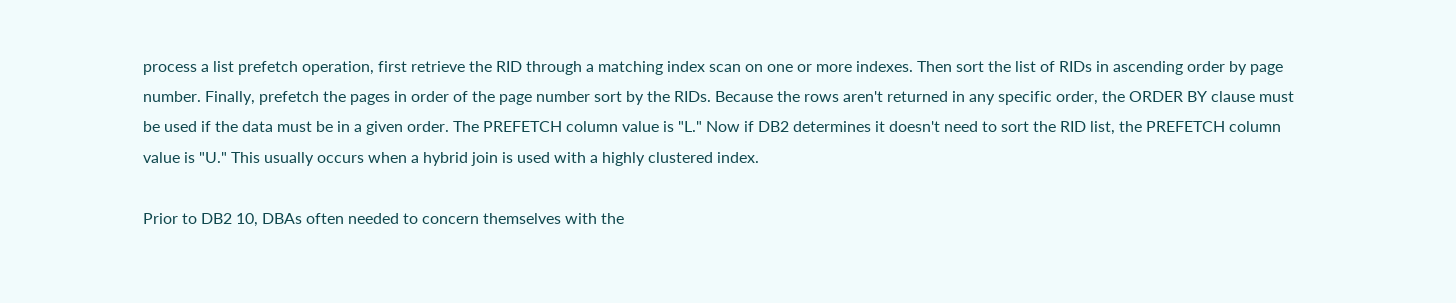process a list prefetch operation, first retrieve the RID through a matching index scan on one or more indexes. Then sort the list of RIDs in ascending order by page number. Finally, prefetch the pages in order of the page number sort by the RIDs. Because the rows aren't returned in any specific order, the ORDER BY clause must be used if the data must be in a given order. The PREFETCH column value is "L." Now if DB2 determines it doesn't need to sort the RID list, the PREFETCH column value is "U." This usually occurs when a hybrid join is used with a highly clustered index.

Prior to DB2 10, DBAs often needed to concern themselves with the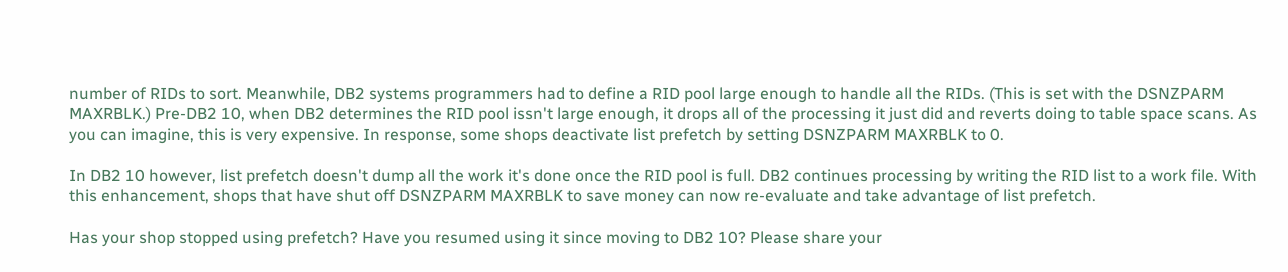number of RIDs to sort. Meanwhile, DB2 systems programmers had to define a RID pool large enough to handle all the RIDs. (This is set with the DSNZPARM MAXRBLK.) Pre-DB2 10, when DB2 determines the RID pool issn't large enough, it drops all of the processing it just did and reverts doing to table space scans. As you can imagine, this is very expensive. In response, some shops deactivate list prefetch by setting DSNZPARM MAXRBLK to 0.

In DB2 10 however, list prefetch doesn't dump all the work it's done once the RID pool is full. DB2 continues processing by writing the RID list to a work file. With this enhancement, shops that have shut off DSNZPARM MAXRBLK to save money can now re-evaluate and take advantage of list prefetch.

Has your shop stopped using prefetch? Have you resumed using it since moving to DB2 10? Please share your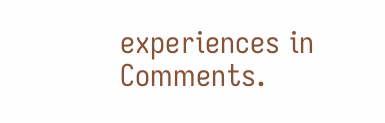experiences in Comments.